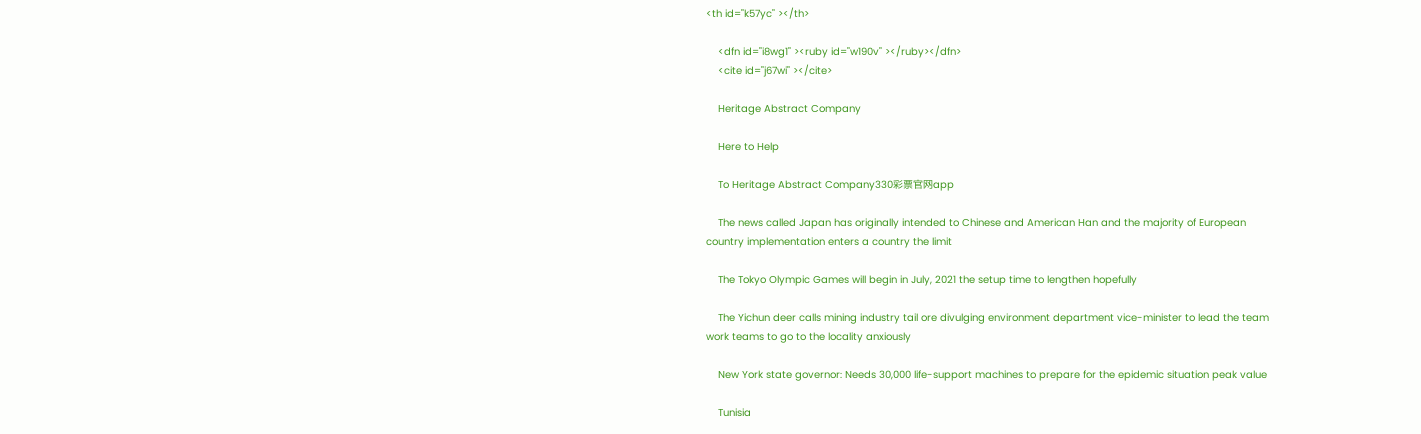<th id="k57yc" ></th>

    <dfn id="i8wg1" ><ruby id="w190v" ></ruby></dfn>
    <cite id="j67wi" ></cite>

    Heritage Abstract Company

    Here to Help

    To Heritage Abstract Company330彩票官网app

    The news called Japan has originally intended to Chinese and American Han and the majority of European country implementation enters a country the limit

    The Tokyo Olympic Games will begin in July, 2021 the setup time to lengthen hopefully

    The Yichun deer calls mining industry tail ore divulging environment department vice-minister to lead the team work teams to go to the locality anxiously

    New York state governor: Needs 30,000 life-support machines to prepare for the epidemic situation peak value

    Tunisia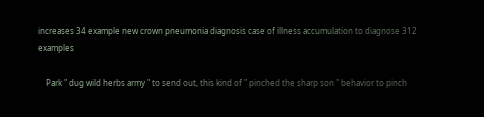increases 34 example new crown pneumonia diagnosis case of illness accumulation to diagnose 312 examples

    Park " dug wild herbs army " to send out, this kind of " pinched the sharp son " behavior to pinch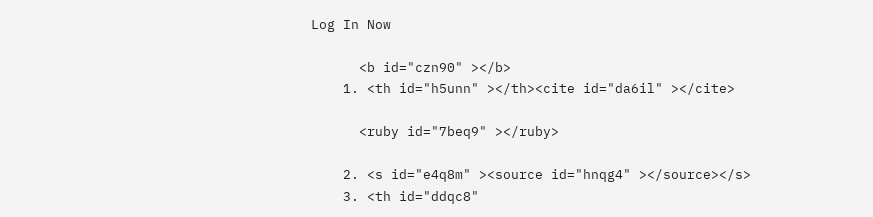Log In Now

      <b id="czn90" ></b>
    1. <th id="h5unn" ></th><cite id="da6il" ></cite>

      <ruby id="7beq9" ></ruby>

    2. <s id="e4q8m" ><source id="hnqg4" ></source></s>
    3. <th id="ddqc8"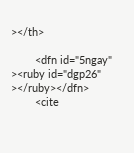></th>

        <dfn id="5ngay" ><ruby id="dgp26" ></ruby></dfn>
        <cite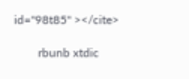id="98t85" ></cite>

        rbunb xtdic